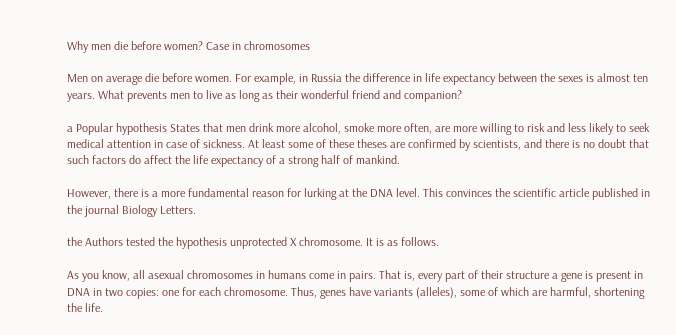Why men die before women? Case in chromosomes

Men on average die before women. For example, in Russia the difference in life expectancy between the sexes is almost ten years. What prevents men to live as long as their wonderful friend and companion?

a Popular hypothesis States that men drink more alcohol, smoke more often, are more willing to risk and less likely to seek medical attention in case of sickness. At least some of these theses are confirmed by scientists, and there is no doubt that such factors do affect the life expectancy of a strong half of mankind.

However, there is a more fundamental reason for lurking at the DNA level. This convinces the scientific article published in the journal Biology Letters.

the Authors tested the hypothesis unprotected X chromosome. It is as follows.

As you know, all asexual chromosomes in humans come in pairs. That is, every part of their structure a gene is present in DNA in two copies: one for each chromosome. Thus, genes have variants (alleles), some of which are harmful, shortening the life.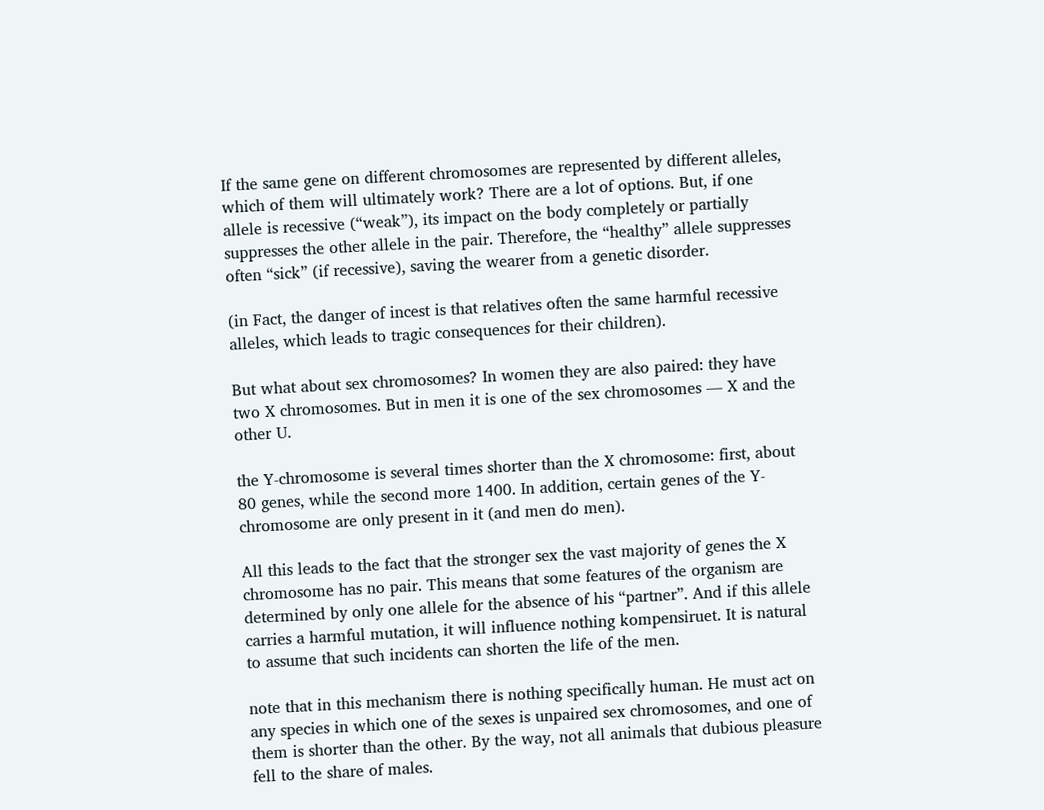If the same gene on different chromosomes are represented by different alleles, which of them will ultimately work? There are a lot of options. But, if one allele is recessive (“weak”), its impact on the body completely or partially suppresses the other allele in the pair. Therefore, the “healthy” allele suppresses often “sick” (if recessive), saving the wearer from a genetic disorder.

(in Fact, the danger of incest is that relatives often the same harmful recessive alleles, which leads to tragic consequences for their children).

But what about sex chromosomes? In women they are also paired: they have two X chromosomes. But in men it is one of the sex chromosomes — X and the other U.

the Y-chromosome is several times shorter than the X chromosome: first, about 80 genes, while the second more 1400. In addition, certain genes of the Y-chromosome are only present in it (and men do men).

All this leads to the fact that the stronger sex the vast majority of genes the X chromosome has no pair. This means that some features of the organism are determined by only one allele for the absence of his “partner”. And if this allele carries a harmful mutation, it will influence nothing kompensiruet. It is natural to assume that such incidents can shorten the life of the men.

note that in this mechanism there is nothing specifically human. He must act on any species in which one of the sexes is unpaired sex chromosomes, and one of them is shorter than the other. By the way, not all animals that dubious pleasure fell to the share of males.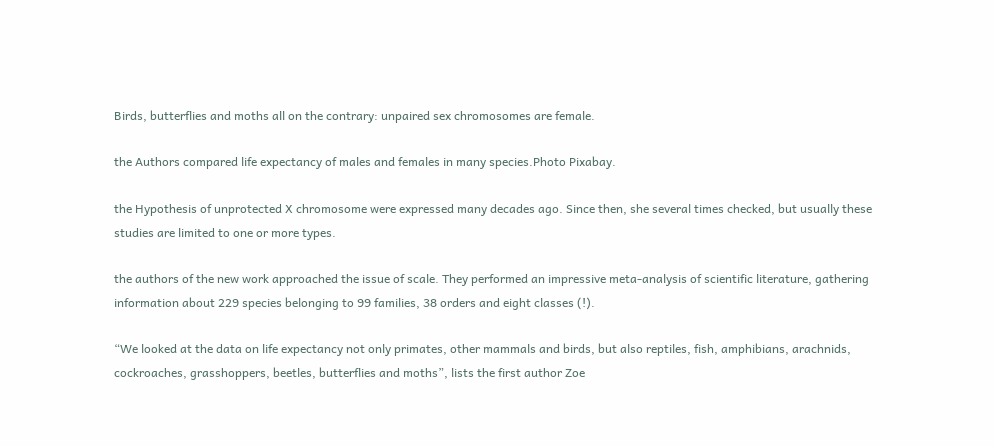Birds, butterflies and moths all on the contrary: unpaired sex chromosomes are female.

the Authors compared life expectancy of males and females in many species.Photo Pixabay.

the Hypothesis of unprotected X chromosome were expressed many decades ago. Since then, she several times checked, but usually these studies are limited to one or more types.

the authors of the new work approached the issue of scale. They performed an impressive meta-analysis of scientific literature, gathering information about 229 species belonging to 99 families, 38 orders and eight classes (!).

“We looked at the data on life expectancy not only primates, other mammals and birds, but also reptiles, fish, amphibians, arachnids, cockroaches, grasshoppers, beetles, butterflies and moths”, lists the first author Zoe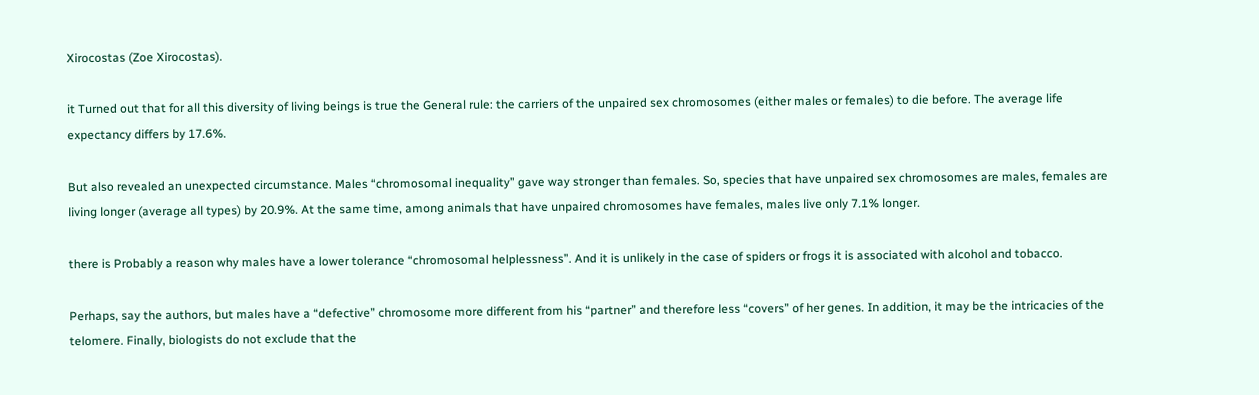Xirocostas (Zoe Xirocostas).

it Turned out that for all this diversity of living beings is true the General rule: the carriers of the unpaired sex chromosomes (either males or females) to die before. The average life expectancy differs by 17.6%.

But also revealed an unexpected circumstance. Males “chromosomal inequality” gave way stronger than females. So, species that have unpaired sex chromosomes are males, females are living longer (average all types) by 20.9%. At the same time, among animals that have unpaired chromosomes have females, males live only 7.1% longer.

there is Probably a reason why males have a lower tolerance “chromosomal helplessness”. And it is unlikely in the case of spiders or frogs it is associated with alcohol and tobacco.

Perhaps, say the authors, but males have a “defective” chromosome more different from his “partner” and therefore less “covers” of her genes. In addition, it may be the intricacies of the telomere. Finally, biologists do not exclude that the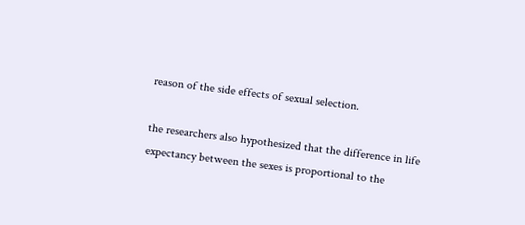reason of the side effects of sexual selection.

the researchers also hypothesized that the difference in life expectancy between the sexes is proportional to the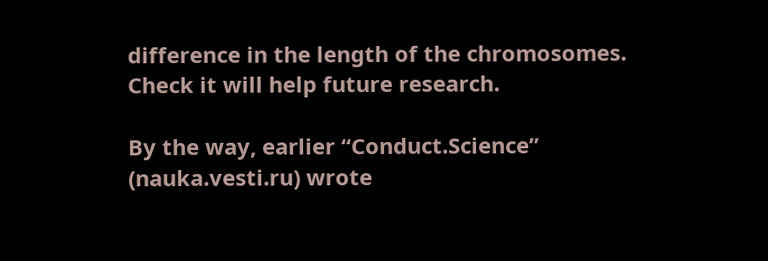difference in the length of the chromosomes. Check it will help future research.

By the way, earlier “Conduct.Science” (nauka.vesti.ru) wrote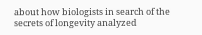about how biologists in search of the secrets of longevity analyzed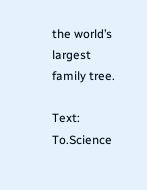the world’s largest family tree.

Text: To.Science